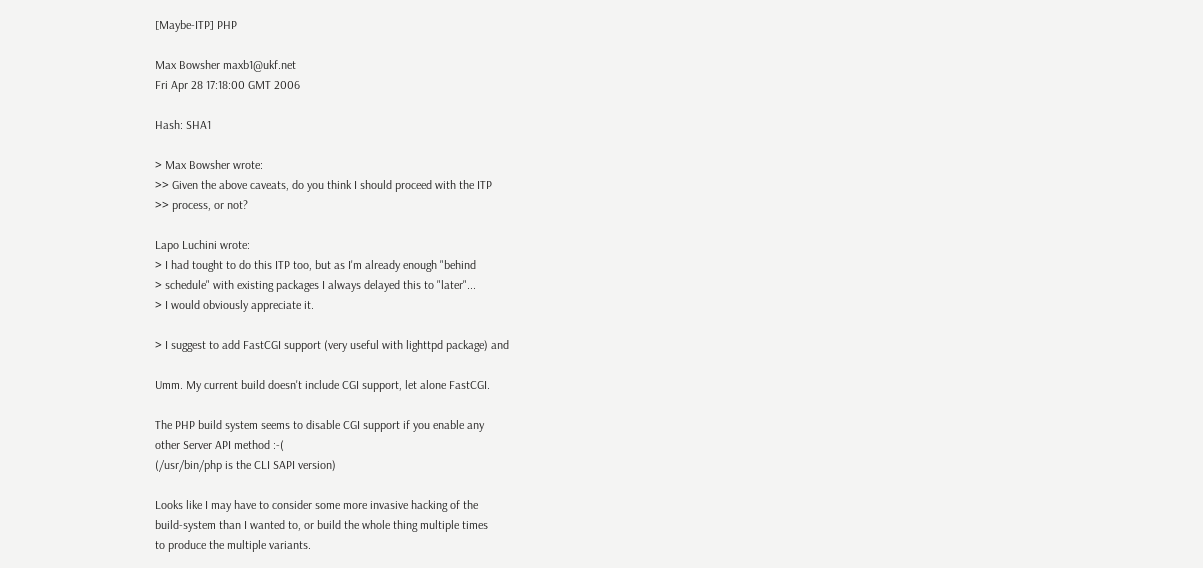[Maybe-ITP] PHP

Max Bowsher maxb1@ukf.net
Fri Apr 28 17:18:00 GMT 2006

Hash: SHA1

> Max Bowsher wrote:
>> Given the above caveats, do you think I should proceed with the ITP
>> process, or not?

Lapo Luchini wrote:
> I had tought to do this ITP too, but as I'm already enough "behind
> schedule" with existing packages I always delayed this to "later"...
> I would obviously appreciate it.

> I suggest to add FastCGI support (very useful with lighttpd package) and

Umm. My current build doesn't include CGI support, let alone FastCGI.

The PHP build system seems to disable CGI support if you enable any
other Server API method :-(
(/usr/bin/php is the CLI SAPI version)

Looks like I may have to consider some more invasive hacking of the
build-system than I wanted to, or build the whole thing multiple times
to produce the multiple variants.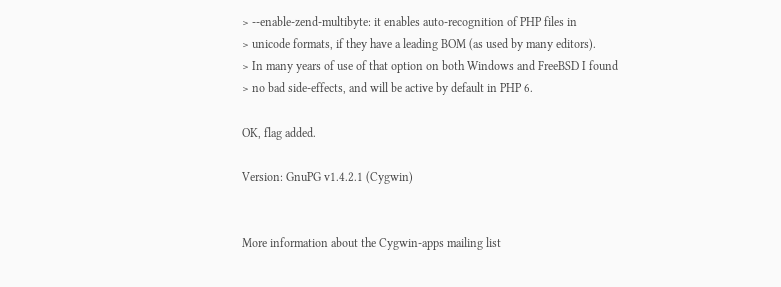> --enable-zend-multibyte: it enables auto-recognition of PHP files in
> unicode formats, if they have a leading BOM (as used by many editors).
> In many years of use of that option on both Windows and FreeBSD I found
> no bad side-effects, and will be active by default in PHP 6.

OK, flag added.

Version: GnuPG v1.4.2.1 (Cygwin)


More information about the Cygwin-apps mailing list